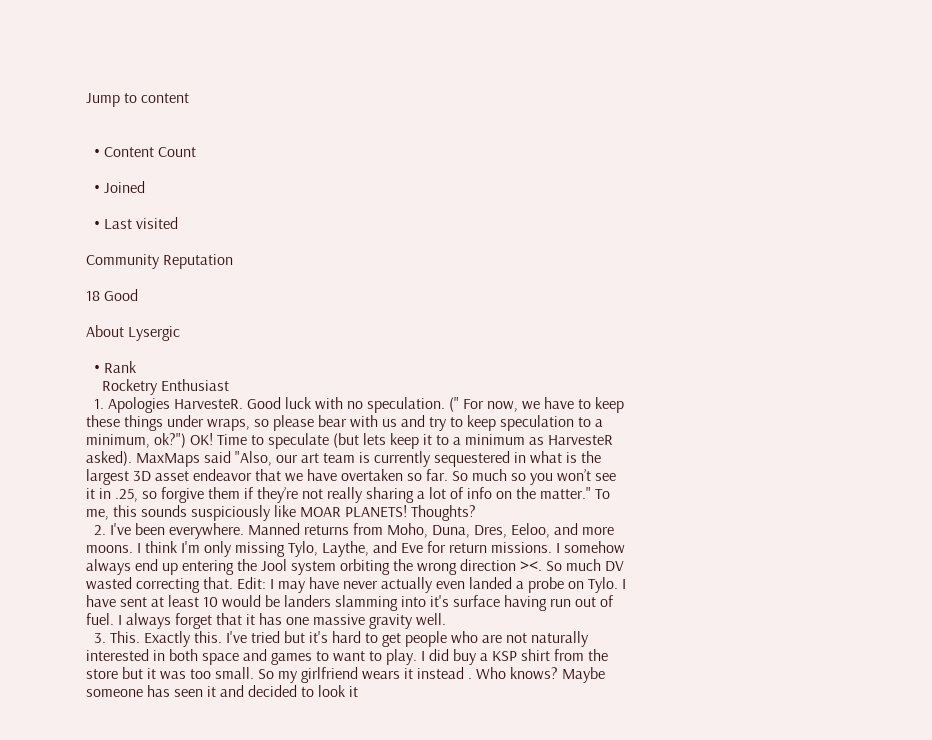Jump to content


  • Content Count

  • Joined

  • Last visited

Community Reputation

18 Good

About Lysergic

  • Rank
    Rocketry Enthusiast
  1. Apologies HarvesteR. Good luck with no speculation. (" For now, we have to keep these things under wraps, so please bear with us and try to keep speculation to a minimum, ok?") OK! Time to speculate (but lets keep it to a minimum as HarvesteR asked). MaxMaps said "Also, our art team is currently sequestered in what is the largest 3D asset endeavor that we have overtaken so far. So much so you won’t see it in .25, so forgive them if they’re not really sharing a lot of info on the matter." To me, this sounds suspiciously like MOAR PLANETS! Thoughts?
  2. I've been everywhere. Manned returns from Moho, Duna, Dres, Eeloo, and more moons. I think I'm only missing Tylo, Laythe, and Eve for return missions. I somehow always end up entering the Jool system orbiting the wrong direction ><. So much DV wasted correcting that. Edit: I may have never actually even landed a probe on Tylo. I have sent at least 10 would be landers slamming into it's surface having run out of fuel. I always forget that it has one massive gravity well.
  3. This. Exactly this. I've tried but it's hard to get people who are not naturally interested in both space and games to want to play. I did buy a KSP shirt from the store but it was too small. So my girlfriend wears it instead . Who knows? Maybe someone has seen it and decided to look it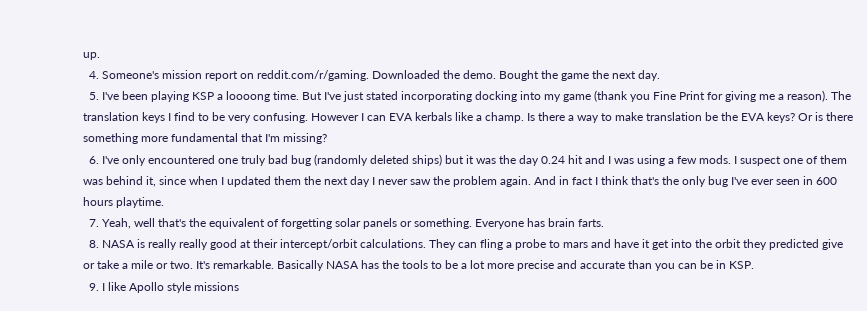up.
  4. Someone's mission report on reddit.com/r/gaming. Downloaded the demo. Bought the game the next day.
  5. I've been playing KSP a loooong time. But I've just stated incorporating docking into my game (thank you Fine Print for giving me a reason). The translation keys I find to be very confusing. However I can EVA kerbals like a champ. Is there a way to make translation be the EVA keys? Or is there something more fundamental that I'm missing?
  6. I've only encountered one truly bad bug (randomly deleted ships) but it was the day 0.24 hit and I was using a few mods. I suspect one of them was behind it, since when I updated them the next day I never saw the problem again. And in fact I think that's the only bug I've ever seen in 600 hours playtime.
  7. Yeah, well that's the equivalent of forgetting solar panels or something. Everyone has brain farts.
  8. NASA is really really good at their intercept/orbit calculations. They can fling a probe to mars and have it get into the orbit they predicted give or take a mile or two. It's remarkable. Basically NASA has the tools to be a lot more precise and accurate than you can be in KSP.
  9. I like Apollo style missions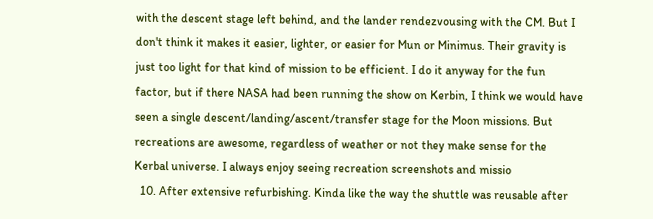with the descent stage left behind, and the lander rendezvousing with the CM. But I don't think it makes it easier, lighter, or easier for Mun or Minimus. Their gravity is just too light for that kind of mission to be efficient. I do it anyway for the fun factor, but if there NASA had been running the show on Kerbin, I think we would have seen a single descent/landing/ascent/transfer stage for the Moon missions. But recreations are awesome, regardless of weather or not they make sense for the Kerbal universe. I always enjoy seeing recreation screenshots and missio
  10. After extensive refurbishing. Kinda like the way the shuttle was reusable after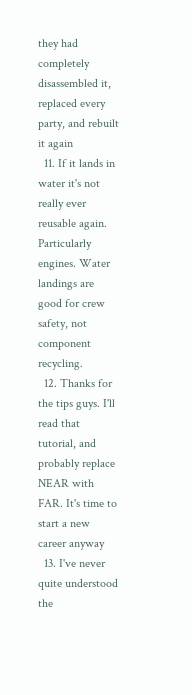they had completely disassembled it, replaced every party, and rebuilt it again
  11. If it lands in water it's not really ever reusable again. Particularly engines. Water landings are good for crew safety, not component recycling.
  12. Thanks for the tips guys. I'll read that tutorial, and probably replace NEAR with FAR. It's time to start a new career anyway
  13. I've never quite understood the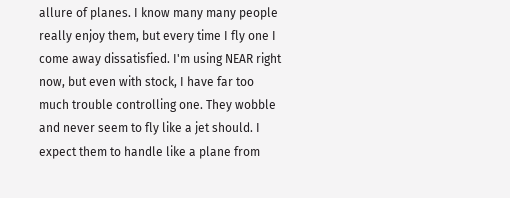allure of planes. I know many many people really enjoy them, but every time I fly one I come away dissatisfied. I'm using NEAR right now, but even with stock, I have far too much trouble controlling one. They wobble and never seem to fly like a jet should. I expect them to handle like a plane from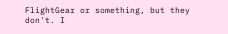FlightGear or something, but they don't. I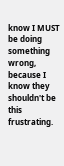know I MUST be doing something wrong, because I know they shouldn't be this frustrating.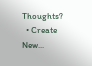Thoughts?
  • Create New...